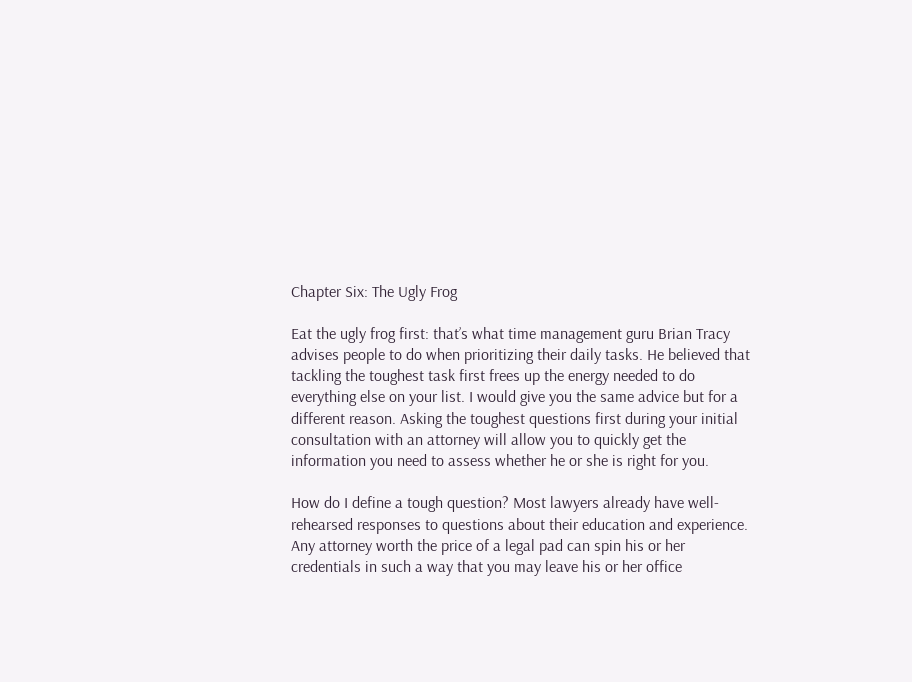Chapter Six: The Ugly Frog

Eat the ugly frog first: that’s what time management guru Brian Tracy advises people to do when prioritizing their daily tasks. He believed that tackling the toughest task first frees up the energy needed to do everything else on your list. I would give you the same advice but for a different reason. Asking the toughest questions first during your initial consultation with an attorney will allow you to quickly get the information you need to assess whether he or she is right for you.

How do I define a tough question? Most lawyers already have well-rehearsed responses to questions about their education and experience. Any attorney worth the price of a legal pad can spin his or her credentials in such a way that you may leave his or her office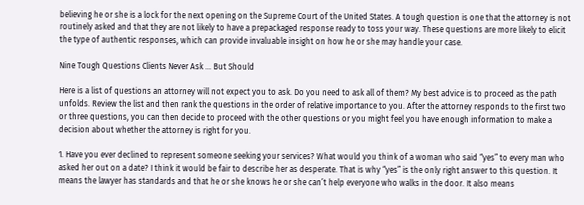believing he or she is a lock for the next opening on the Supreme Court of the United States. A tough question is one that the attorney is not routinely asked and that they are not likely to have a prepackaged response ready to toss your way. These questions are more likely to elicit the type of authentic responses, which can provide invaluable insight on how he or she may handle your case.

Nine Tough Questions Clients Never Ask … But Should

Here is a list of questions an attorney will not expect you to ask. Do you need to ask all of them? My best advice is to proceed as the path unfolds. Review the list and then rank the questions in the order of relative importance to you. After the attorney responds to the first two or three questions, you can then decide to proceed with the other questions or you might feel you have enough information to make a decision about whether the attorney is right for you.

1. Have you ever declined to represent someone seeking your services? What would you think of a woman who said “yes” to every man who asked her out on a date? I think it would be fair to describe her as desperate. That is why “yes” is the only right answer to this question. It means the lawyer has standards and that he or she knows he or she can’t help everyone who walks in the door. It also means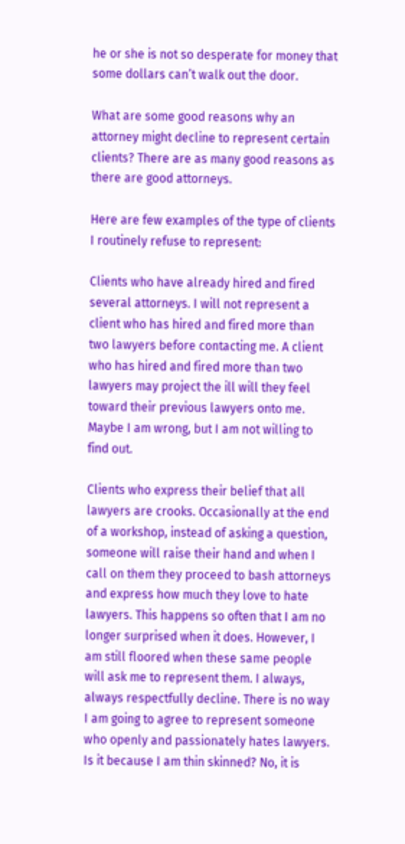he or she is not so desperate for money that some dollars can’t walk out the door.

What are some good reasons why an attorney might decline to represent certain clients? There are as many good reasons as there are good attorneys.

Here are few examples of the type of clients I routinely refuse to represent:

Clients who have already hired and fired several attorneys. I will not represent a client who has hired and fired more than two lawyers before contacting me. A client who has hired and fired more than two lawyers may project the ill will they feel toward their previous lawyers onto me. Maybe I am wrong, but I am not willing to find out.

Clients who express their belief that all lawyers are crooks. Occasionally at the end of a workshop, instead of asking a question, someone will raise their hand and when I call on them they proceed to bash attorneys and express how much they love to hate lawyers. This happens so often that I am no longer surprised when it does. However, I am still floored when these same people will ask me to represent them. I always, always respectfully decline. There is no way I am going to agree to represent someone who openly and passionately hates lawyers. Is it because I am thin skinned? No, it is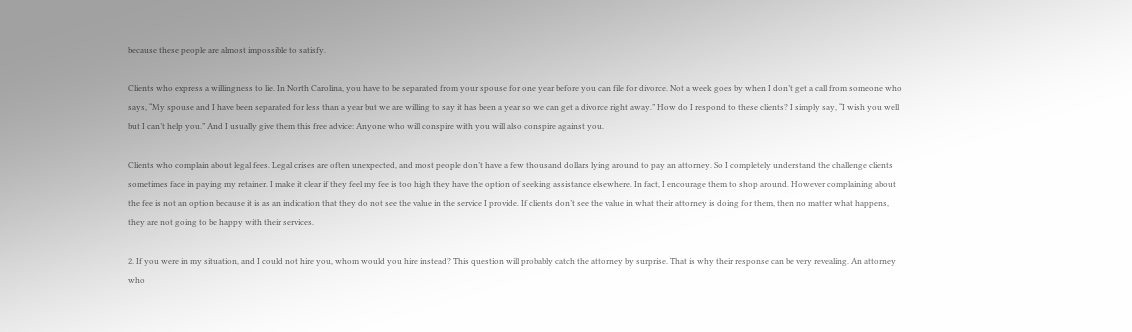because these people are almost impossible to satisfy.

Clients who express a willingness to lie. In North Carolina, you have to be separated from your spouse for one year before you can file for divorce. Not a week goes by when I don’t get a call from someone who says, “My spouse and I have been separated for less than a year but we are willing to say it has been a year so we can get a divorce right away.” How do I respond to these clients? I simply say, “I wish you well but I can’t help you.” And I usually give them this free advice: Anyone who will conspire with you will also conspire against you.

Clients who complain about legal fees. Legal crises are often unexpected, and most people don’t have a few thousand dollars lying around to pay an attorney. So I completely understand the challenge clients sometimes face in paying my retainer. I make it clear if they feel my fee is too high they have the option of seeking assistance elsewhere. In fact, I encourage them to shop around. However complaining about the fee is not an option because it is as an indication that they do not see the value in the service I provide. If clients don’t see the value in what their attorney is doing for them, then no matter what happens, they are not going to be happy with their services.

2. If you were in my situation, and I could not hire you, whom would you hire instead? This question will probably catch the attorney by surprise. That is why their response can be very revealing. An attorney who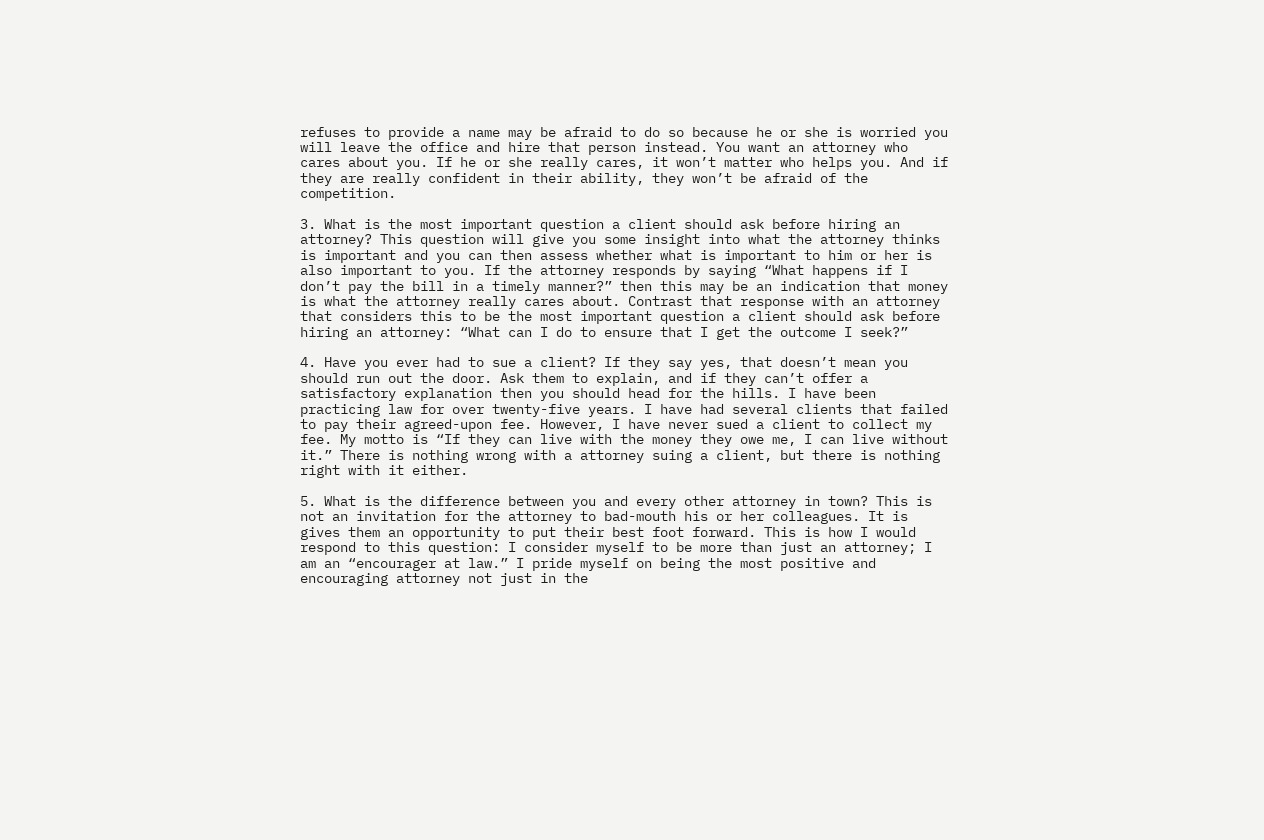refuses to provide a name may be afraid to do so because he or she is worried you will leave the office and hire that person instead. You want an attorney who cares about you. If he or she really cares, it won’t matter who helps you. And if they are really confident in their ability, they won’t be afraid of the competition.

3. What is the most important question a client should ask before hiring an attorney? This question will give you some insight into what the attorney thinks is important and you can then assess whether what is important to him or her is also important to you. If the attorney responds by saying “What happens if I don’t pay the bill in a timely manner?” then this may be an indication that money is what the attorney really cares about. Contrast that response with an attorney that considers this to be the most important question a client should ask before hiring an attorney: “What can I do to ensure that I get the outcome I seek?”

4. Have you ever had to sue a client? If they say yes, that doesn’t mean you should run out the door. Ask them to explain, and if they can’t offer a satisfactory explanation then you should head for the hills. I have been practicing law for over twenty-five years. I have had several clients that failed to pay their agreed-upon fee. However, I have never sued a client to collect my fee. My motto is “If they can live with the money they owe me, I can live without it.” There is nothing wrong with a attorney suing a client, but there is nothing right with it either.

5. What is the difference between you and every other attorney in town? This is not an invitation for the attorney to bad-mouth his or her colleagues. It is gives them an opportunity to put their best foot forward. This is how I would respond to this question: I consider myself to be more than just an attorney; I am an “encourager at law.” I pride myself on being the most positive and encouraging attorney not just in the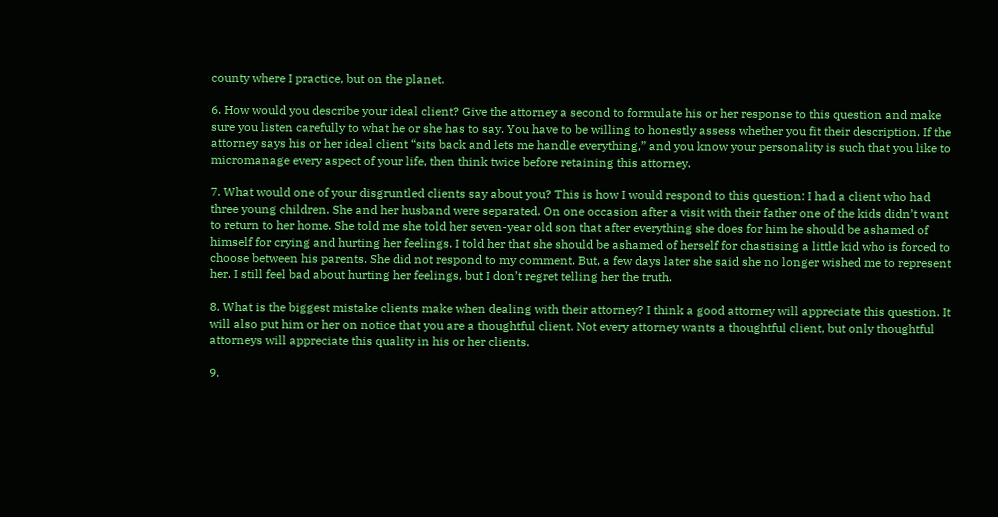county where I practice, but on the planet.

6. How would you describe your ideal client? Give the attorney a second to formulate his or her response to this question and make sure you listen carefully to what he or she has to say. You have to be willing to honestly assess whether you fit their description. If the attorney says his or her ideal client “sits back and lets me handle everything,” and you know your personality is such that you like to micromanage every aspect of your life, then think twice before retaining this attorney.

7. What would one of your disgruntled clients say about you? This is how I would respond to this question: I had a client who had three young children. She and her husband were separated. On one occasion after a visit with their father one of the kids didn’t want to return to her home. She told me she told her seven-year old son that after everything she does for him he should be ashamed of himself for crying and hurting her feelings. I told her that she should be ashamed of herself for chastising a little kid who is forced to choose between his parents. She did not respond to my comment. But, a few days later she said she no longer wished me to represent her. I still feel bad about hurting her feelings, but I don’t regret telling her the truth.

8. What is the biggest mistake clients make when dealing with their attorney? I think a good attorney will appreciate this question. It will also put him or her on notice that you are a thoughtful client. Not every attorney wants a thoughtful client, but only thoughtful attorneys will appreciate this quality in his or her clients.

9.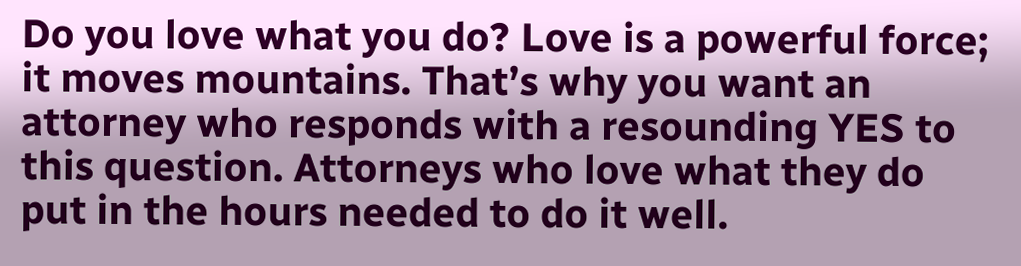Do you love what you do? Love is a powerful force; it moves mountains. That’s why you want an attorney who responds with a resounding YES to this question. Attorneys who love what they do put in the hours needed to do it well.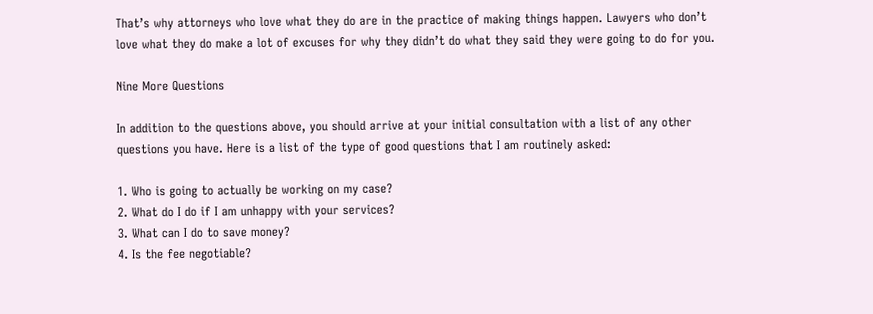That’s why attorneys who love what they do are in the practice of making things happen. Lawyers who don’t love what they do make a lot of excuses for why they didn’t do what they said they were going to do for you.

Nine More Questions

In addition to the questions above, you should arrive at your initial consultation with a list of any other questions you have. Here is a list of the type of good questions that I am routinely asked:

1. Who is going to actually be working on my case?
2. What do I do if I am unhappy with your services?
3. What can I do to save money?
4. Is the fee negotiable?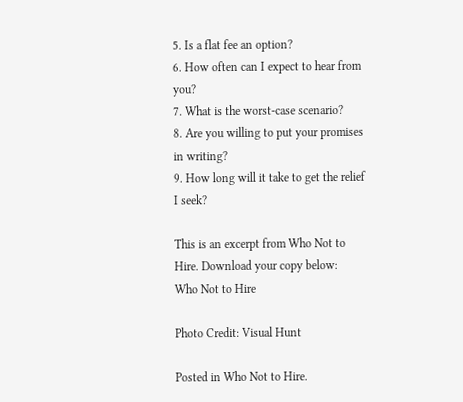5. Is a flat fee an option?
6. How often can I expect to hear from you?
7. What is the worst-case scenario?
8. Are you willing to put your promises in writing?
9. How long will it take to get the relief I seek?

This is an excerpt from Who Not to Hire. Download your copy below:
Who Not to Hire

Photo Credit: Visual Hunt

Posted in Who Not to Hire.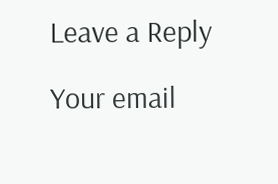Leave a Reply

Your email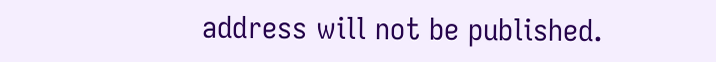address will not be published.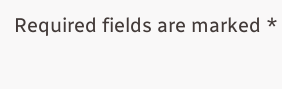Required fields are marked *